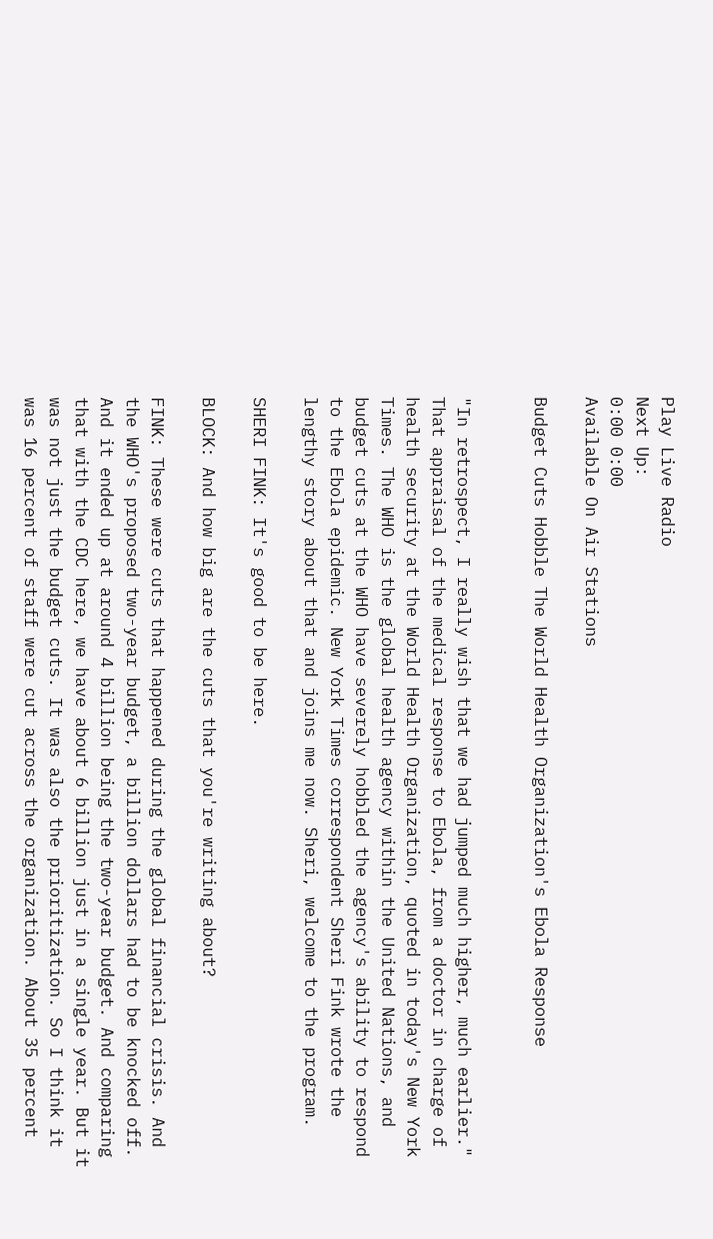Play Live Radio
Next Up:
0:00 0:00
Available On Air Stations

Budget Cuts Hobble The World Health Organization's Ebola Response


"In retrospect, I really wish that we had jumped much higher, much earlier." That appraisal of the medical response to Ebola, from a doctor in charge of health security at the World Health Organization, quoted in today's New York Times. The WHO is the global health agency within the United Nations, and budget cuts at the WHO have severely hobbled the agency's ability to respond to the Ebola epidemic. New York Times correspondent Sheri Fink wrote the lengthy story about that and joins me now. Sheri, welcome to the program.

SHERI FINK: It's good to be here.

BLOCK: And how big are the cuts that you're writing about?

FINK: These were cuts that happened during the global financial crisis. And the WHO's proposed two-year budget, a billion dollars had to be knocked off. And it ended up at around 4 billion being the two-year budget. And comparing that with the CDC here, we have about 6 billion just in a single year. But it was not just the budget cuts. It was also the prioritization. So I think it was 16 percent of staff were cut across the organization. About 35 percent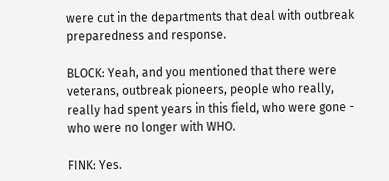were cut in the departments that deal with outbreak preparedness and response.

BLOCK: Yeah, and you mentioned that there were veterans, outbreak pioneers, people who really, really had spent years in this field, who were gone - who were no longer with WHO.

FINK: Yes.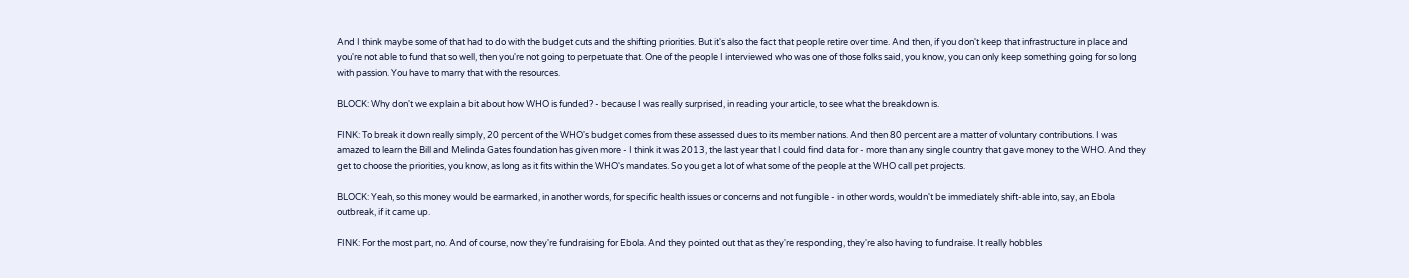And I think maybe some of that had to do with the budget cuts and the shifting priorities. But it's also the fact that people retire over time. And then, if you don't keep that infrastructure in place and you're not able to fund that so well, then you're not going to perpetuate that. One of the people I interviewed who was one of those folks said, you know, you can only keep something going for so long with passion. You have to marry that with the resources.

BLOCK: Why don't we explain a bit about how WHO is funded? - because I was really surprised, in reading your article, to see what the breakdown is.

FINK: To break it down really simply, 20 percent of the WHO's budget comes from these assessed dues to its member nations. And then 80 percent are a matter of voluntary contributions. I was amazed to learn the Bill and Melinda Gates foundation has given more - I think it was 2013, the last year that I could find data for - more than any single country that gave money to the WHO. And they get to choose the priorities, you know, as long as it fits within the WHO's mandates. So you get a lot of what some of the people at the WHO call pet projects.

BLOCK: Yeah, so this money would be earmarked, in another words, for specific health issues or concerns and not fungible - in other words, wouldn't be immediately shift-able into, say, an Ebola outbreak, if it came up.

FINK: For the most part, no. And of course, now they're fundraising for Ebola. And they pointed out that as they're responding, they're also having to fundraise. It really hobbles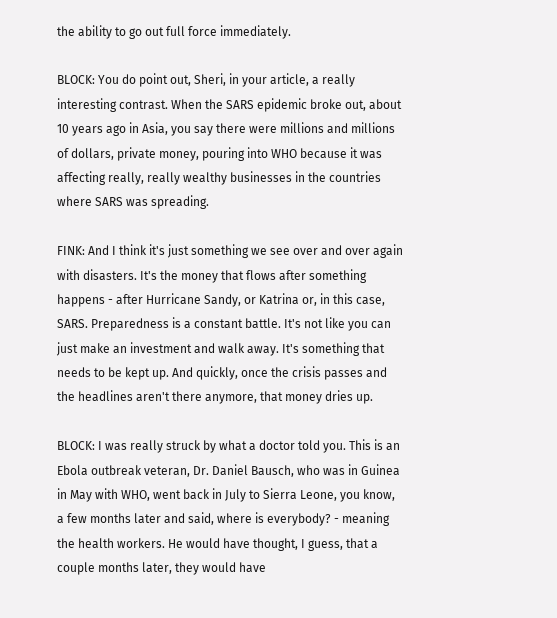the ability to go out full force immediately.

BLOCK: You do point out, Sheri, in your article, a really interesting contrast. When the SARS epidemic broke out, about 10 years ago in Asia, you say there were millions and millions of dollars, private money, pouring into WHO because it was affecting really, really wealthy businesses in the countries where SARS was spreading.

FINK: And I think it's just something we see over and over again with disasters. It's the money that flows after something happens - after Hurricane Sandy, or Katrina or, in this case, SARS. Preparedness is a constant battle. It's not like you can just make an investment and walk away. It's something that needs to be kept up. And quickly, once the crisis passes and the headlines aren't there anymore, that money dries up.

BLOCK: I was really struck by what a doctor told you. This is an Ebola outbreak veteran, Dr. Daniel Bausch, who was in Guinea in May with WHO, went back in July to Sierra Leone, you know, a few months later and said, where is everybody? - meaning the health workers. He would have thought, I guess, that a couple months later, they would have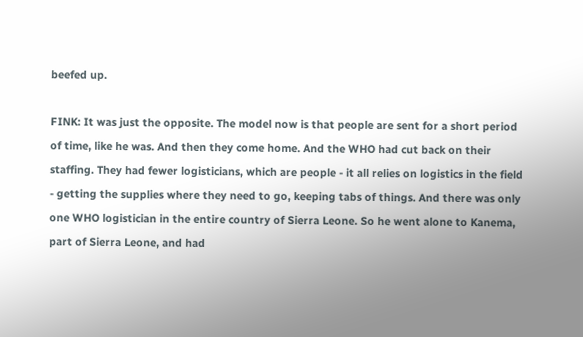beefed up.

FINK: It was just the opposite. The model now is that people are sent for a short period of time, like he was. And then they come home. And the WHO had cut back on their staffing. They had fewer logisticians, which are people - it all relies on logistics in the field - getting the supplies where they need to go, keeping tabs of things. And there was only one WHO logistician in the entire country of Sierra Leone. So he went alone to Kanema, part of Sierra Leone, and had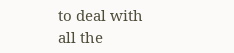to deal with all the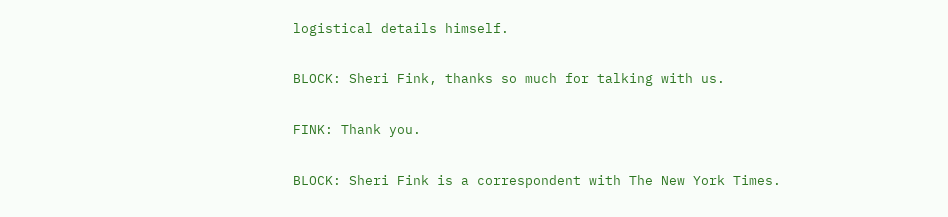logistical details himself.

BLOCK: Sheri Fink, thanks so much for talking with us.

FINK: Thank you.

BLOCK: Sheri Fink is a correspondent with The New York Times.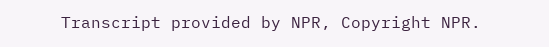Transcript provided by NPR, Copyright NPR.